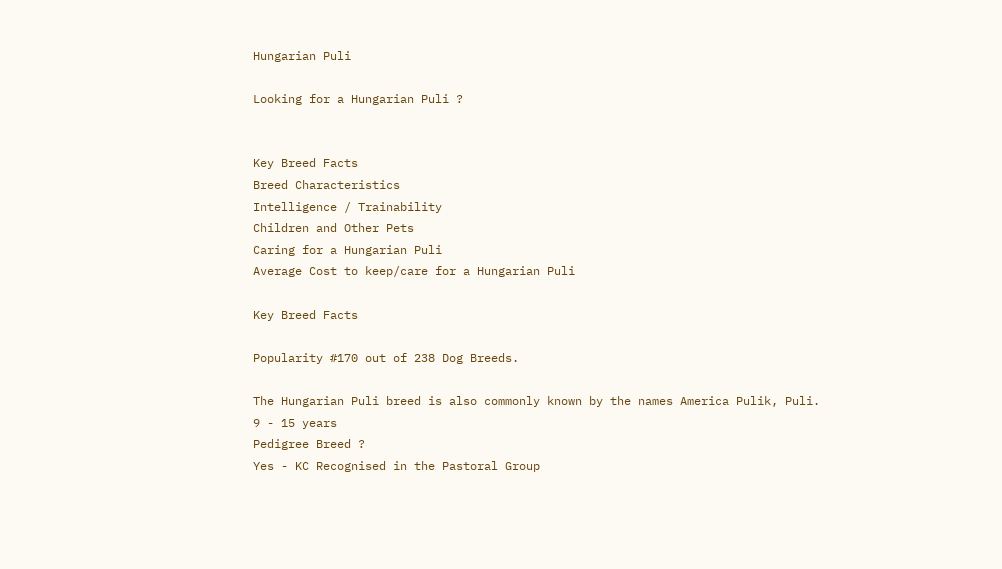Hungarian Puli

Looking for a Hungarian Puli ?


Key Breed Facts
Breed Characteristics
Intelligence / Trainability
Children and Other Pets
Caring for a Hungarian Puli
Average Cost to keep/care for a Hungarian Puli

Key Breed Facts

Popularity #170 out of 238 Dog Breeds.

The Hungarian Puli breed is also commonly known by the names America Pulik, Puli.
9 - 15 years
Pedigree Breed ?
Yes - KC Recognised in the Pastoral Group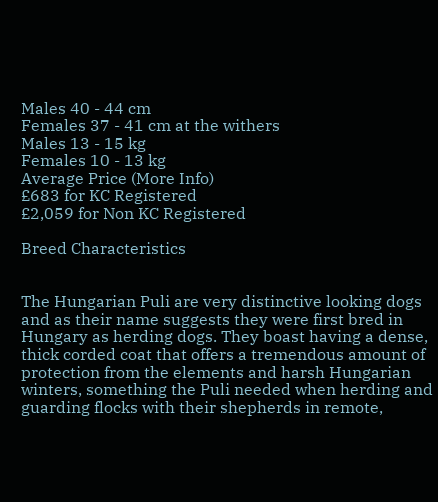Males 40 - 44 cm
Females 37 - 41 cm at the withers
Males 13 - 15 kg
Females 10 - 13 kg
Average Price (More Info)
£683 for KC Registered
£2,059 for Non KC Registered

Breed Characteristics


The Hungarian Puli are very distinctive looking dogs and as their name suggests they were first bred in Hungary as herding dogs. They boast having a dense, thick corded coat that offers a tremendous amount of protection from the elements and harsh Hungarian winters, something the Puli needed when herding and guarding flocks with their shepherds in remote,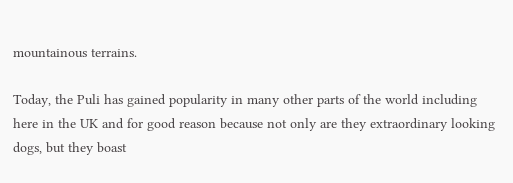mountainous terrains.

Today, the Puli has gained popularity in many other parts of the world including here in the UK and for good reason because not only are they extraordinary looking dogs, but they boast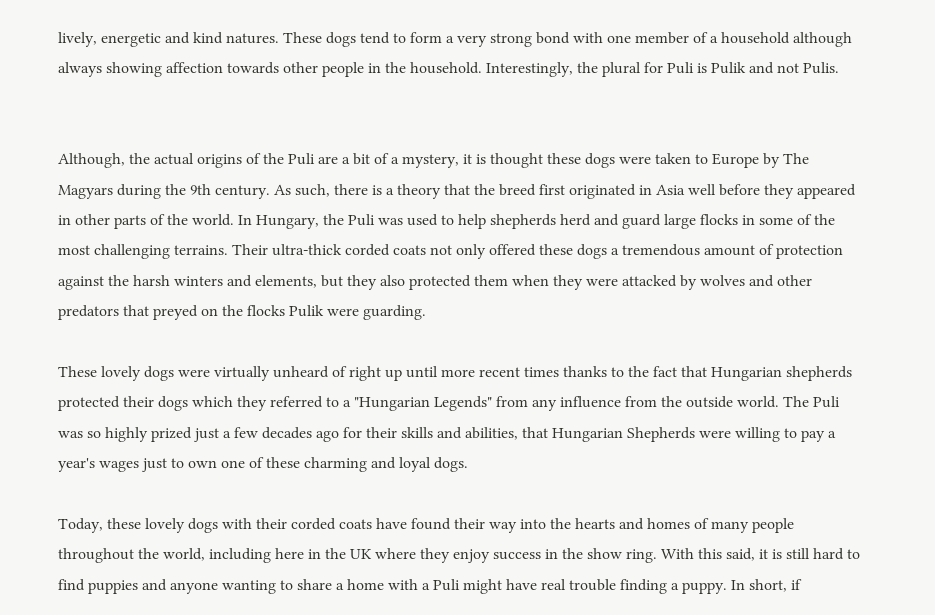lively, energetic and kind natures. These dogs tend to form a very strong bond with one member of a household although always showing affection towards other people in the household. Interestingly, the plural for Puli is Pulik and not Pulis.


Although, the actual origins of the Puli are a bit of a mystery, it is thought these dogs were taken to Europe by The Magyars during the 9th century. As such, there is a theory that the breed first originated in Asia well before they appeared in other parts of the world. In Hungary, the Puli was used to help shepherds herd and guard large flocks in some of the most challenging terrains. Their ultra-thick corded coats not only offered these dogs a tremendous amount of protection against the harsh winters and elements, but they also protected them when they were attacked by wolves and other predators that preyed on the flocks Pulik were guarding.

These lovely dogs were virtually unheard of right up until more recent times thanks to the fact that Hungarian shepherds protected their dogs which they referred to a "Hungarian Legends" from any influence from the outside world. The Puli was so highly prized just a few decades ago for their skills and abilities, that Hungarian Shepherds were willing to pay a year's wages just to own one of these charming and loyal dogs.

Today, these lovely dogs with their corded coats have found their way into the hearts and homes of many people throughout the world, including here in the UK where they enjoy success in the show ring. With this said, it is still hard to find puppies and anyone wanting to share a home with a Puli might have real trouble finding a puppy. In short, if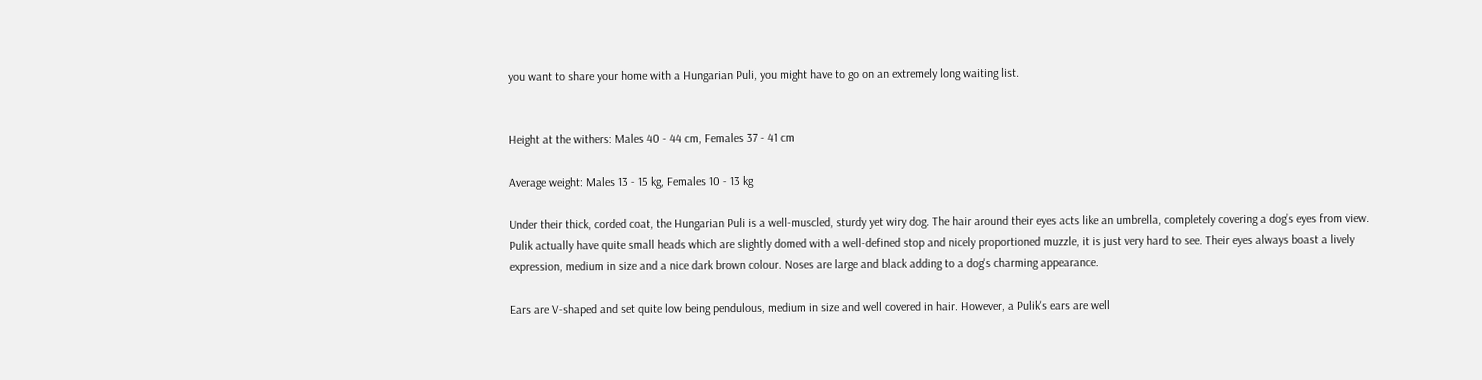you want to share your home with a Hungarian Puli, you might have to go on an extremely long waiting list.


Height at the withers: Males 40 - 44 cm, Females 37 - 41 cm

Average weight: Males 13 - 15 kg, Females 10 - 13 kg

Under their thick, corded coat, the Hungarian Puli is a well-muscled, sturdy yet wiry dog. The hair around their eyes acts like an umbrella, completely covering a dog’s eyes from view. Pulik actually have quite small heads which are slightly domed with a well-defined stop and nicely proportioned muzzle, it is just very hard to see. Their eyes always boast a lively expression, medium in size and a nice dark brown colour. Noses are large and black adding to a dog's charming appearance.

Ears are V-shaped and set quite low being pendulous, medium in size and well covered in hair. However, a Pulik's ears are well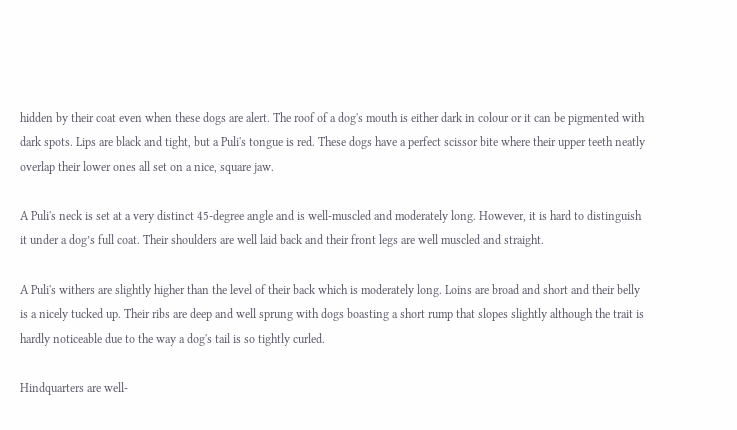hidden by their coat even when these dogs are alert. The roof of a dog's mouth is either dark in colour or it can be pigmented with dark spots. Lips are black and tight, but a Puli's tongue is red. These dogs have a perfect scissor bite where their upper teeth neatly overlap their lower ones all set on a nice, square jaw.

A Puli's neck is set at a very distinct 45-degree angle and is well-muscled and moderately long. However, it is hard to distinguish it under a dog’s full coat. Their shoulders are well laid back and their front legs are well muscled and straight.

A Puli's withers are slightly higher than the level of their back which is moderately long. Loins are broad and short and their belly is a nicely tucked up. Their ribs are deep and well sprung with dogs boasting a short rump that slopes slightly although the trait is hardly noticeable due to the way a dog's tail is so tightly curled.

Hindquarters are well-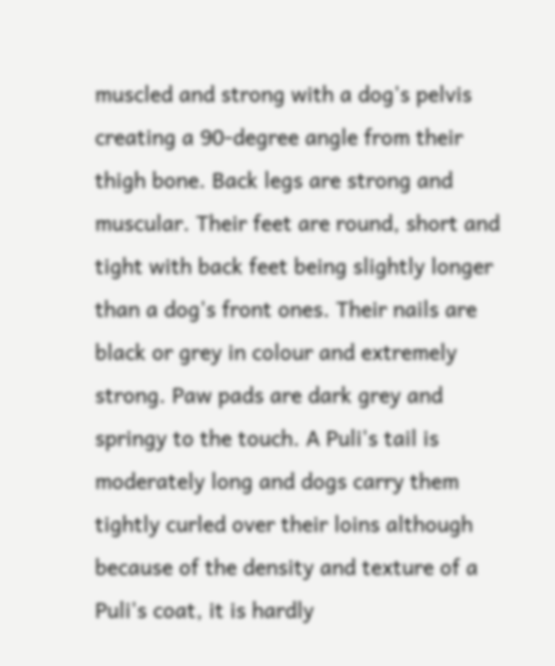muscled and strong with a dog's pelvis creating a 90-degree angle from their thigh bone. Back legs are strong and muscular. Their feet are round, short and tight with back feet being slightly longer than a dog's front ones. Their nails are black or grey in colour and extremely strong. Paw pads are dark grey and springy to the touch. A Puli's tail is moderately long and dogs carry them tightly curled over their loins although because of the density and texture of a Puli's coat, it is hardly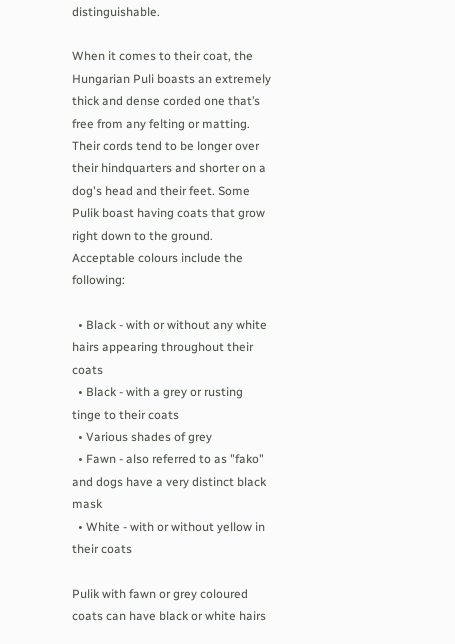distinguishable.

When it comes to their coat, the Hungarian Puli boasts an extremely thick and dense corded one that’s free from any felting or matting. Their cords tend to be longer over their hindquarters and shorter on a dog's head and their feet. Some Pulik boast having coats that grow right down to the ground. Acceptable colours include the following:

  • Black - with or without any white hairs appearing throughout their coats
  • Black - with a grey or rusting tinge to their coats
  • Various shades of grey
  • Fawn - also referred to as "fako" and dogs have a very distinct black mask
  • White - with or without yellow in their coats

Pulik with fawn or grey coloured coats can have black or white hairs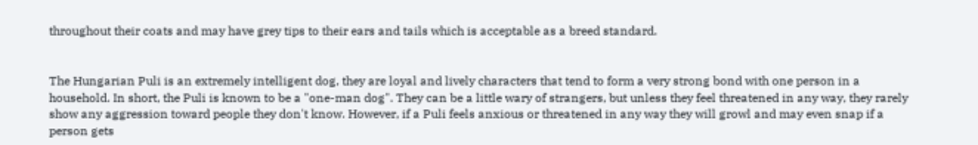throughout their coats and may have grey tips to their ears and tails which is acceptable as a breed standard.


The Hungarian Puli is an extremely intelligent dog, they are loyal and lively characters that tend to form a very strong bond with one person in a household. In short, the Puli is known to be a "one-man dog". They can be a little wary of strangers, but unless they feel threatened in any way, they rarely show any aggression toward people they don't know. However, if a Puli feels anxious or threatened in any way they will growl and may even snap if a person gets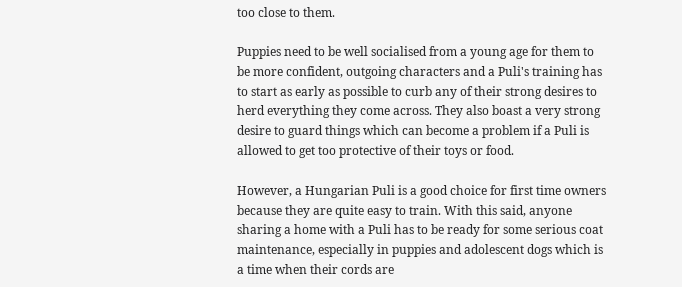too close to them.

Puppies need to be well socialised from a young age for them to be more confident, outgoing characters and a Puli's training has to start as early as possible to curb any of their strong desires to herd everything they come across. They also boast a very strong desire to guard things which can become a problem if a Puli is allowed to get too protective of their toys or food.

However, a Hungarian Puli is a good choice for first time owners because they are quite easy to train. With this said, anyone sharing a home with a Puli has to be ready for some serious coat maintenance, especially in puppies and adolescent dogs which is a time when their cords are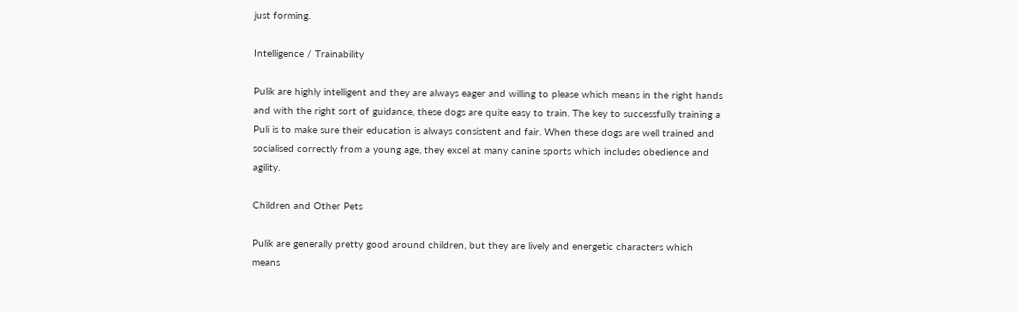just forming.

Intelligence / Trainability

Pulik are highly intelligent and they are always eager and willing to please which means in the right hands and with the right sort of guidance, these dogs are quite easy to train. The key to successfully training a Puli is to make sure their education is always consistent and fair. When these dogs are well trained and socialised correctly from a young age, they excel at many canine sports which includes obedience and agility.

Children and Other Pets

Pulik are generally pretty good around children, but they are lively and energetic characters which means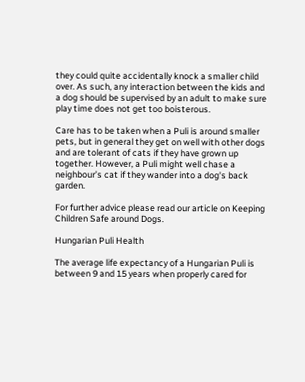they could quite accidentally knock a smaller child over. As such, any interaction between the kids and a dog should be supervised by an adult to make sure play time does not get too boisterous.

Care has to be taken when a Puli is around smaller pets, but in general they get on well with other dogs and are tolerant of cats if they have grown up together. However, a Puli might well chase a neighbour’s cat if they wander into a dog's back garden.

For further advice please read our article on Keeping Children Safe around Dogs.

Hungarian Puli Health

The average life expectancy of a Hungarian Puli is between 9 and 15 years when properly cared for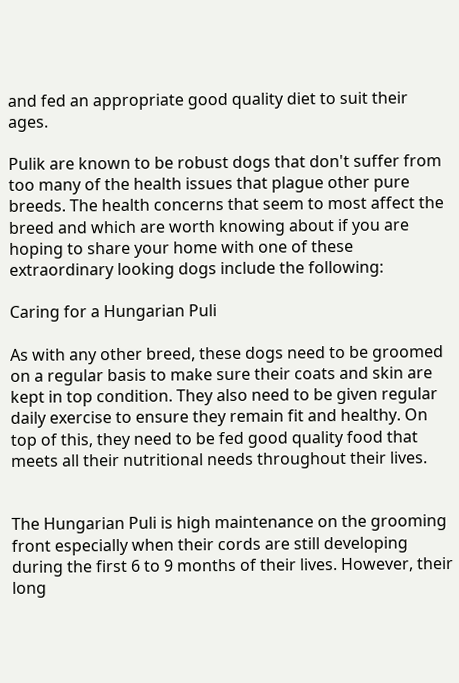and fed an appropriate good quality diet to suit their ages.

Pulik are known to be robust dogs that don't suffer from too many of the health issues that plague other pure breeds. The health concerns that seem to most affect the breed and which are worth knowing about if you are hoping to share your home with one of these extraordinary looking dogs include the following:

Caring for a Hungarian Puli

As with any other breed, these dogs need to be groomed on a regular basis to make sure their coats and skin are kept in top condition. They also need to be given regular daily exercise to ensure they remain fit and healthy. On top of this, they need to be fed good quality food that meets all their nutritional needs throughout their lives.


The Hungarian Puli is high maintenance on the grooming front especially when their cords are still developing during the first 6 to 9 months of their lives. However, their long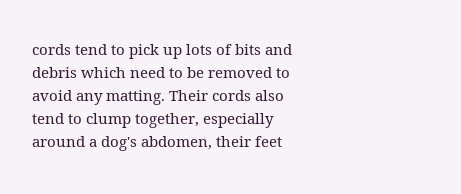cords tend to pick up lots of bits and debris which need to be removed to avoid any matting. Their cords also tend to clump together, especially around a dog's abdomen, their feet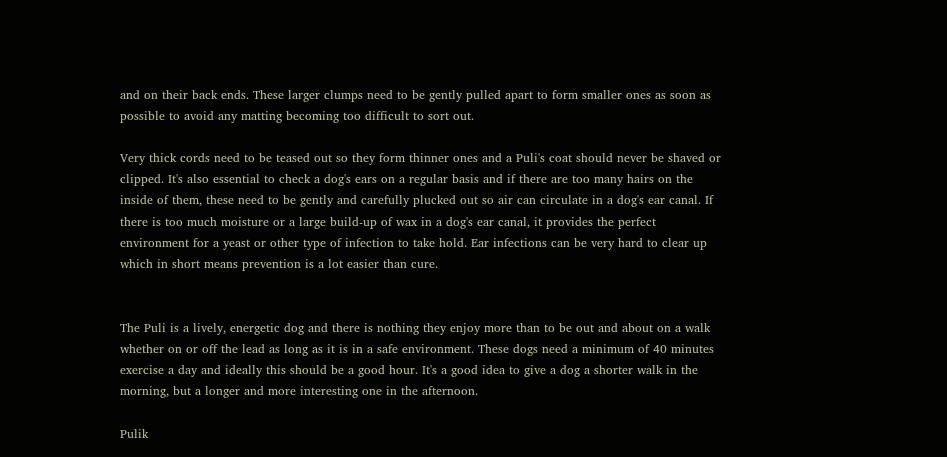and on their back ends. These larger clumps need to be gently pulled apart to form smaller ones as soon as possible to avoid any matting becoming too difficult to sort out.

Very thick cords need to be teased out so they form thinner ones and a Puli's coat should never be shaved or clipped. It's also essential to check a dog's ears on a regular basis and if there are too many hairs on the inside of them, these need to be gently and carefully plucked out so air can circulate in a dog's ear canal. If there is too much moisture or a large build-up of wax in a dog's ear canal, it provides the perfect environment for a yeast or other type of infection to take hold. Ear infections can be very hard to clear up which in short means prevention is a lot easier than cure.


The Puli is a lively, energetic dog and there is nothing they enjoy more than to be out and about on a walk whether on or off the lead as long as it is in a safe environment. These dogs need a minimum of 40 minutes exercise a day and ideally this should be a good hour. It's a good idea to give a dog a shorter walk in the morning, but a longer and more interesting one in the afternoon.

Pulik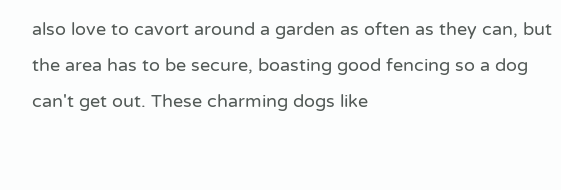also love to cavort around a garden as often as they can, but the area has to be secure, boasting good fencing so a dog can't get out. These charming dogs like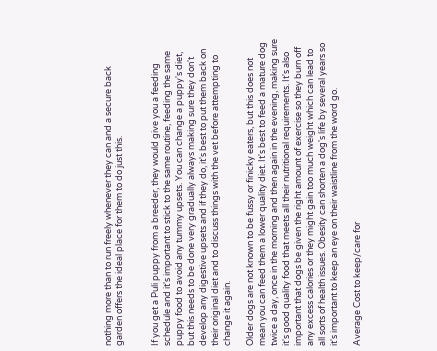nothing more than to run freely whenever they can and a secure back garden offers the ideal place for them to do just this.


If you get a Puli puppy from a breeder, they would give you a feeding schedule and it's important to stick to the same routine, feeding the same puppy food to avoid any tummy upsets. You can change a puppy's diet, but this needs to be done very gradually always making sure they don't develop any digestive upsets and if they do, it's best to put them back on their original diet and to discuss things with the vet before attempting to change it again.

Older dogs are not known to be fussy or finicky eaters, but this does not mean you can feed them a lower quality diet. It's best to feed a mature dog twice a day, once in the morning and then again in the evening, making sure it's good quality food that meets all their nutritional requirements. It's also important that dogs be given the right amount of exercise so they burn off any excess calories or they might gain too much weight which can lead to all sorts of health issues. Obesity can shorten a dog's life by several years so it's important to keep an eye on their waistline from the word go.

Average Cost to keep/care for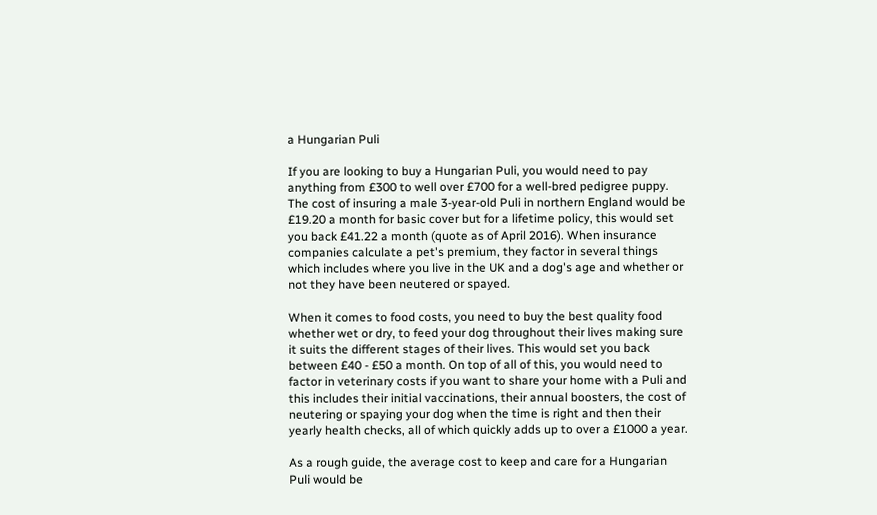a Hungarian Puli

If you are looking to buy a Hungarian Puli, you would need to pay anything from £300 to well over £700 for a well-bred pedigree puppy. The cost of insuring a male 3-year-old Puli in northern England would be £19.20 a month for basic cover but for a lifetime policy, this would set you back £41.22 a month (quote as of April 2016). When insurance companies calculate a pet's premium, they factor in several things which includes where you live in the UK and a dog's age and whether or not they have been neutered or spayed.

When it comes to food costs, you need to buy the best quality food whether wet or dry, to feed your dog throughout their lives making sure it suits the different stages of their lives. This would set you back between £40 - £50 a month. On top of all of this, you would need to factor in veterinary costs if you want to share your home with a Puli and this includes their initial vaccinations, their annual boosters, the cost of neutering or spaying your dog when the time is right and then their yearly health checks, all of which quickly adds up to over a £1000 a year.

As a rough guide, the average cost to keep and care for a Hungarian Puli would be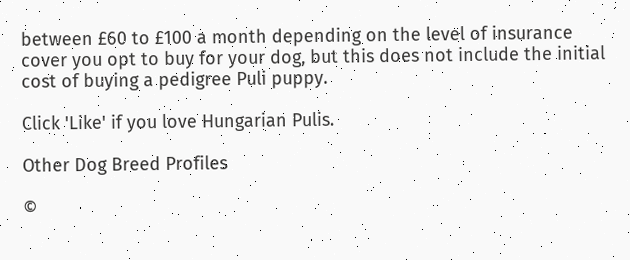between £60 to £100 a month depending on the level of insurance cover you opt to buy for your dog, but this does not include the initial cost of buying a pedigree Puli puppy.

Click 'Like' if you love Hungarian Pulis.

Other Dog Breed Profiles

©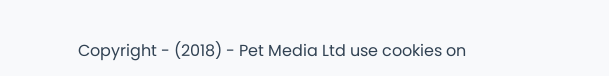Copyright - (2018) - Pet Media Ltd use cookies on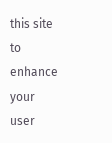this site to enhance your user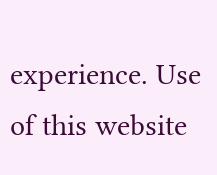experience. Use of this website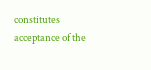constitutes acceptance of the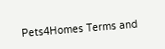Pets4Homes Terms and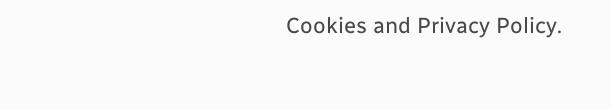Cookies and Privacy Policy.